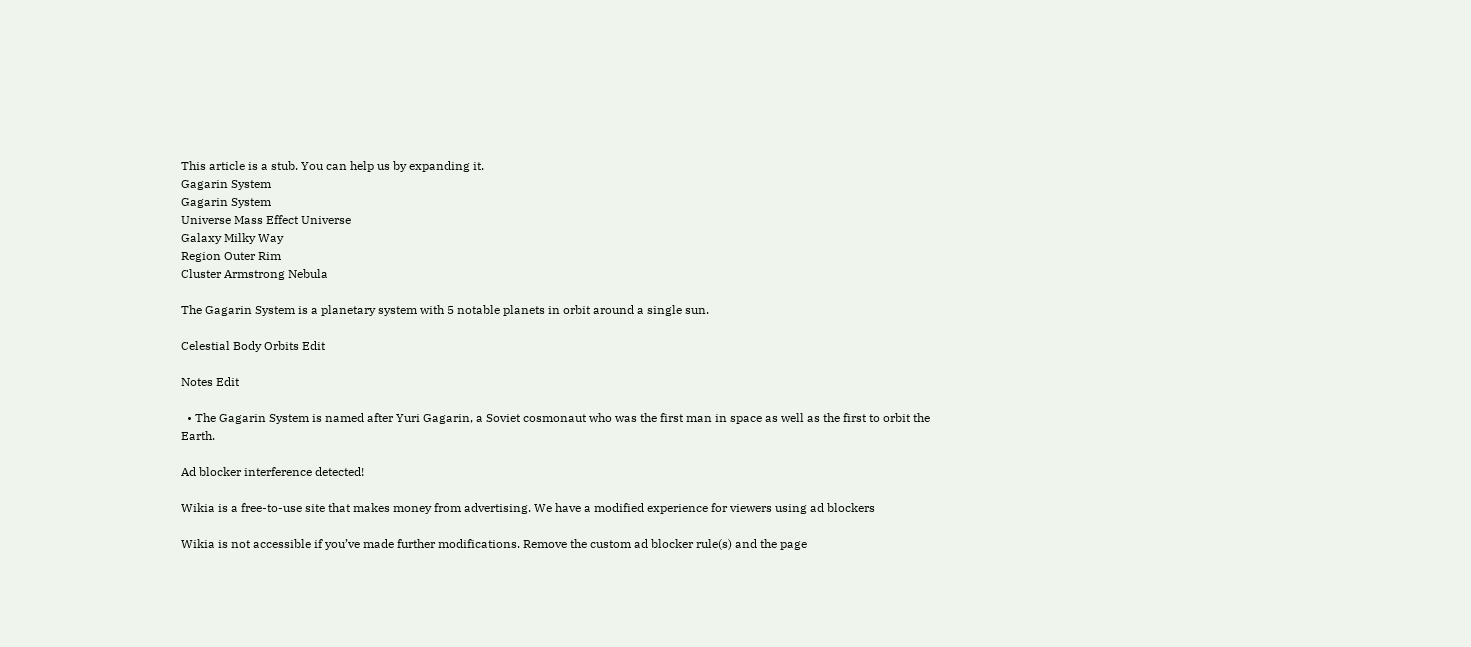This article is a stub. You can help us by expanding it.
Gagarin System
Gagarin System
Universe Mass Effect Universe
Galaxy Milky Way
Region Outer Rim
Cluster Armstrong Nebula

The Gagarin System is a planetary system with 5 notable planets in orbit around a single sun.

Celestial Body Orbits Edit

Notes Edit

  • The Gagarin System is named after Yuri Gagarin, a Soviet cosmonaut who was the first man in space as well as the first to orbit the Earth.

Ad blocker interference detected!

Wikia is a free-to-use site that makes money from advertising. We have a modified experience for viewers using ad blockers

Wikia is not accessible if you’ve made further modifications. Remove the custom ad blocker rule(s) and the page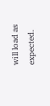will load as expected.